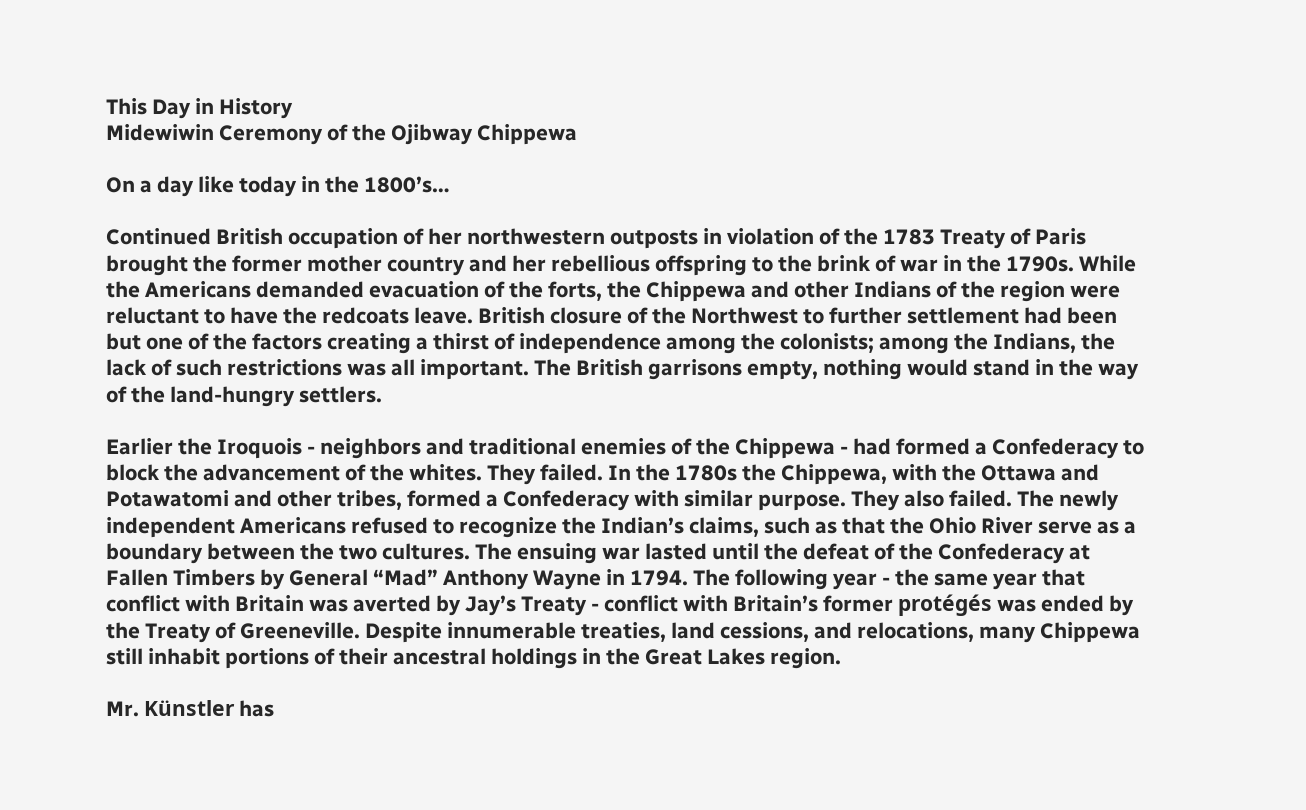This Day in History
Midewiwin Ceremony of the Ojibway Chippewa

On a day like today in the 1800’s…

Continued British occupation of her northwestern outposts in violation of the 1783 Treaty of Paris brought the former mother country and her rebellious offspring to the brink of war in the 1790s. While the Americans demanded evacuation of the forts, the Chippewa and other Indians of the region were reluctant to have the redcoats leave. British closure of the Northwest to further settlement had been but one of the factors creating a thirst of independence among the colonists; among the Indians, the lack of such restrictions was all important. The British garrisons empty, nothing would stand in the way of the land-hungry settlers.

Earlier the Iroquois - neighbors and traditional enemies of the Chippewa - had formed a Confederacy to block the advancement of the whites. They failed. In the 1780s the Chippewa, with the Ottawa and Potawatomi and other tribes, formed a Confederacy with similar purpose. They also failed. The newly independent Americans refused to recognize the Indian’s claims, such as that the Ohio River serve as a boundary between the two cultures. The ensuing war lasted until the defeat of the Confederacy at Fallen Timbers by General “Mad” Anthony Wayne in 1794. The following year - the same year that conflict with Britain was averted by Jay’s Treaty - conflict with Britain’s former protégés was ended by the Treaty of Greeneville. Despite innumerable treaties, land cessions, and relocations, many Chippewa still inhabit portions of their ancestral holdings in the Great Lakes region.

Mr. Künstler has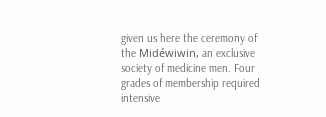given us here the ceremony of the Midéwiwin, an exclusive society of medicine men. Four grades of membership required intensive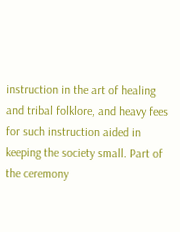instruction in the art of healing and tribal folklore, and heavy fees for such instruction aided in keeping the society small. Part of the ceremony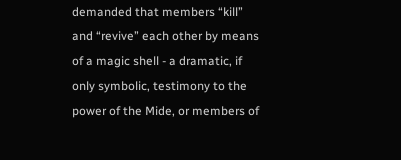demanded that members “kill” and “revive” each other by means of a magic shell - a dramatic, if only symbolic, testimony to the power of the Mide, or members of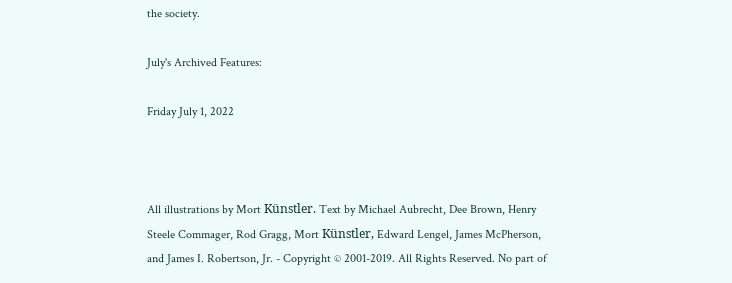the society.

July's Archived Features:

Friday July 1, 2022



All illustrations by Mort Künstler. Text by Michael Aubrecht, Dee Brown, Henry Steele Commager, Rod Gragg, Mort Künstler, Edward Lengel, James McPherson, and James I. Robertson, Jr. - Copyright © 2001-2019. All Rights Reserved. No part of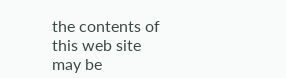the contents of this web site may be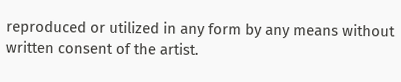reproduced or utilized in any form by any means without written consent of the artist.